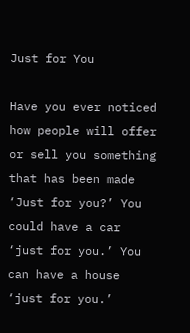Just for You

Have you ever noticed how people will offer or sell you something that has been made ‘Just for you?’ You could have a car ‘just for you.’ You can have a house ‘just for you.’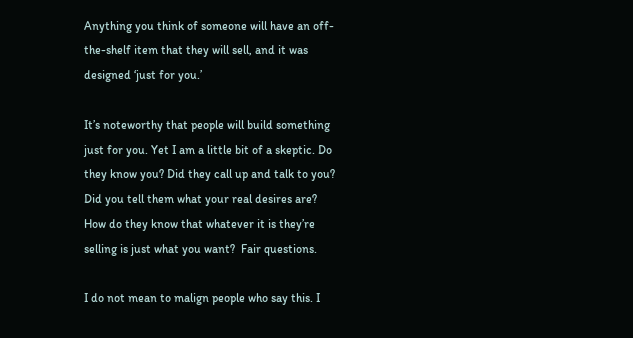Anything you think of someone will have an off-the-shelf item that they will sell, and it was designed ‘just for you.’

It’s noteworthy that people will build something just for you. Yet I am a little bit of a skeptic. Do they know you? Did they call up and talk to you? Did you tell them what your real desires are? How do they know that whatever it is they’re selling is just what you want?  Fair questions.

I do not mean to malign people who say this. I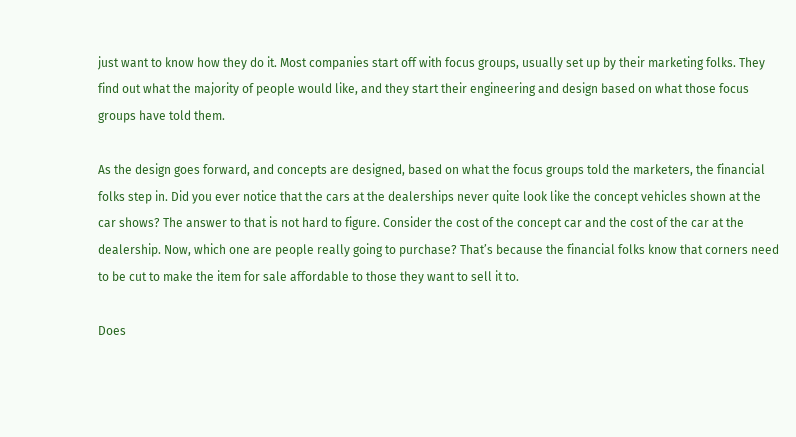just want to know how they do it. Most companies start off with focus groups, usually set up by their marketing folks. They find out what the majority of people would like, and they start their engineering and design based on what those focus groups have told them.

As the design goes forward, and concepts are designed, based on what the focus groups told the marketers, the financial folks step in. Did you ever notice that the cars at the dealerships never quite look like the concept vehicles shown at the car shows? The answer to that is not hard to figure. Consider the cost of the concept car and the cost of the car at the dealership. Now, which one are people really going to purchase? That’s because the financial folks know that corners need to be cut to make the item for sale affordable to those they want to sell it to.

Does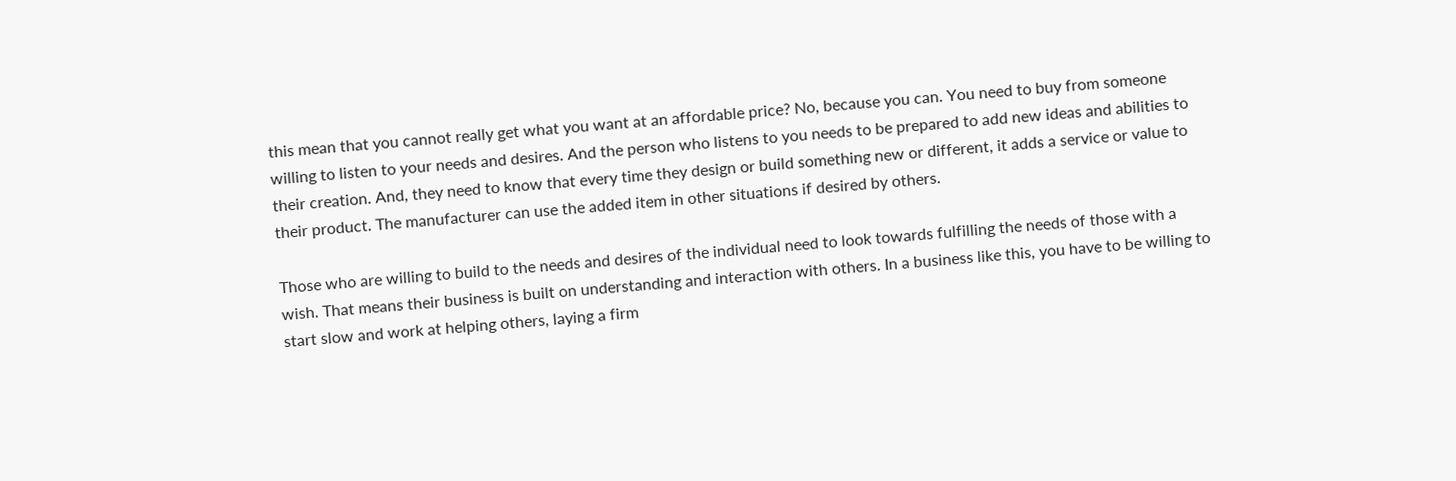this mean that you cannot really get what you want at an affordable price? No, because you can. You need to buy from someone willing to listen to your needs and desires. And the person who listens to you needs to be prepared to add new ideas and abilities to their creation. And, they need to know that every time they design or build something new or different, it adds a service or value to their product. The manufacturer can use the added item in other situations if desired by others.

Those who are willing to build to the needs and desires of the individual need to look towards fulfilling the needs of those with a wish. That means their business is built on understanding and interaction with others. In a business like this, you have to be willing to start slow and work at helping others, laying a firm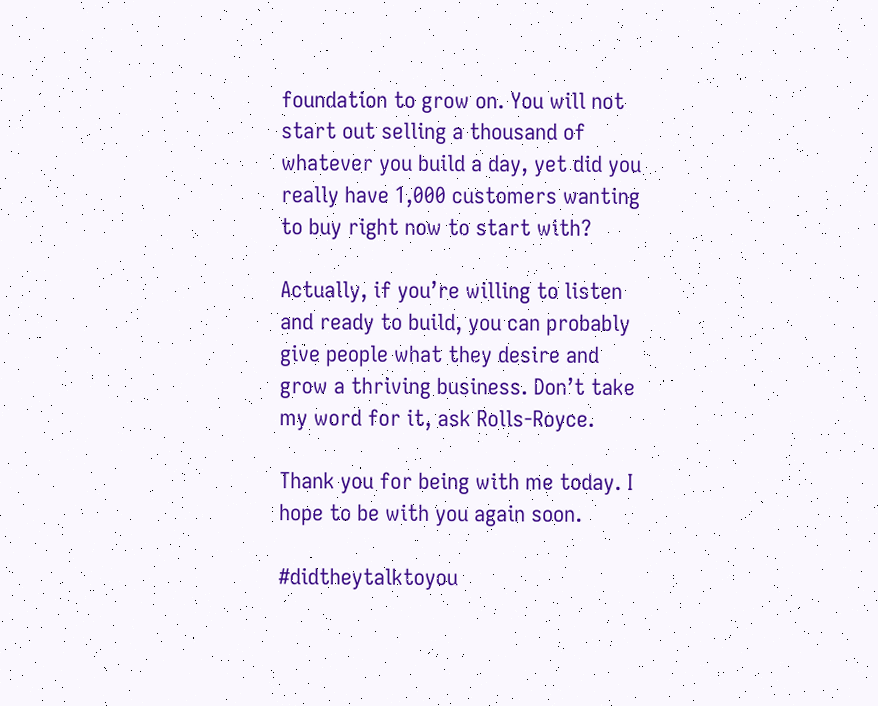foundation to grow on. You will not start out selling a thousand of whatever you build a day, yet did you really have 1,000 customers wanting to buy right now to start with?

Actually, if you’re willing to listen and ready to build, you can probably give people what they desire and grow a thriving business. Don’t take my word for it, ask Rolls-Royce.

Thank you for being with me today. I hope to be with you again soon.

#didtheytalktoyou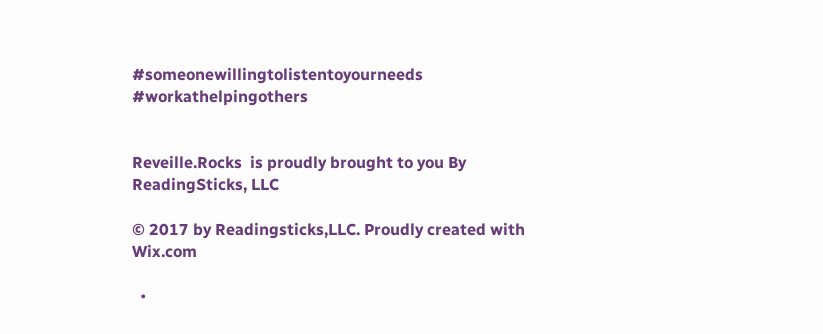#someonewillingtolistentoyourneeds #workathelpingothers


Reveille.Rocks  is proudly brought to you By ReadingSticks, LLC

© 2017 by Readingsticks,LLC. Proudly created with Wix.com

  •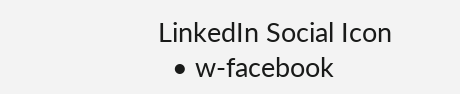LinkedIn Social Icon
  • w-facebook